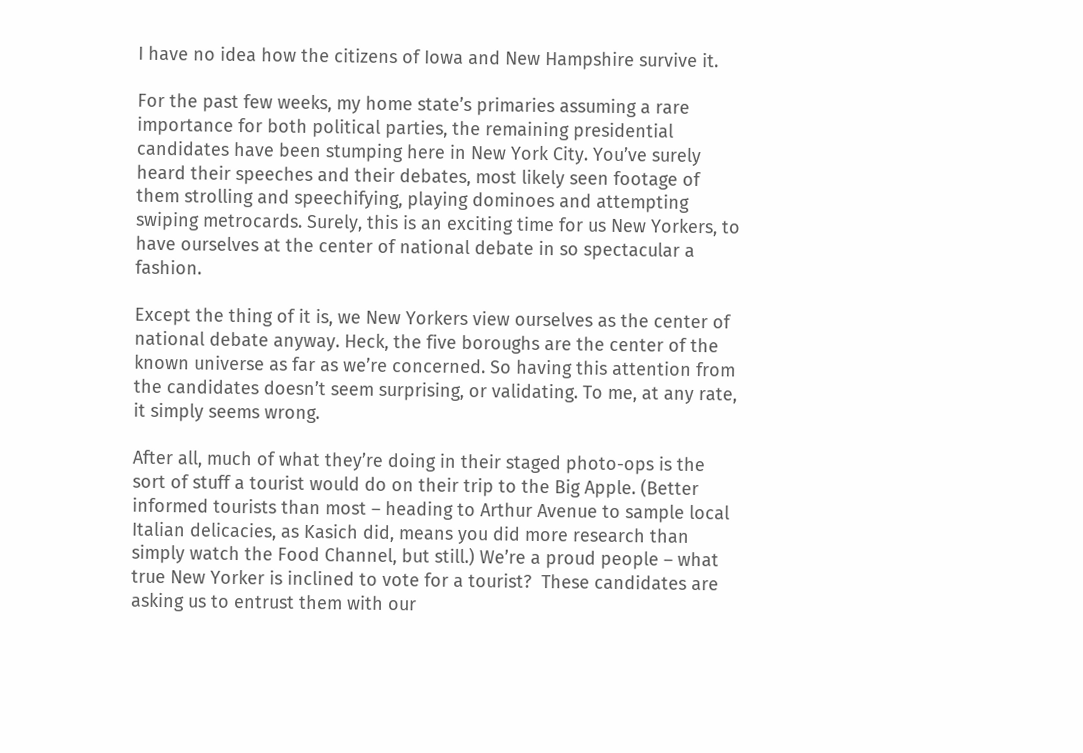I have no idea how the citizens of Iowa and New Hampshire survive it.

For the past few weeks, my home state’s primaries assuming a rare importance for both political parties, the remaining presidential candidates have been stumping here in New York City. You’ve surely heard their speeches and their debates, most likely seen footage of them strolling and speechifying, playing dominoes and attempting swiping metrocards. Surely, this is an exciting time for us New Yorkers, to have ourselves at the center of national debate in so spectacular a fashion.

Except the thing of it is, we New Yorkers view ourselves as the center of national debate anyway. Heck, the five boroughs are the center of the known universe as far as we’re concerned. So having this attention from the candidates doesn’t seem surprising, or validating. To me, at any rate, it simply seems wrong.

After all, much of what they’re doing in their staged photo-ops is the sort of stuff a tourist would do on their trip to the Big Apple. (Better informed tourists than most – heading to Arthur Avenue to sample local Italian delicacies, as Kasich did, means you did more research than simply watch the Food Channel, but still.) We’re a proud people – what true New Yorker is inclined to vote for a tourist?  These candidates are asking us to entrust them with our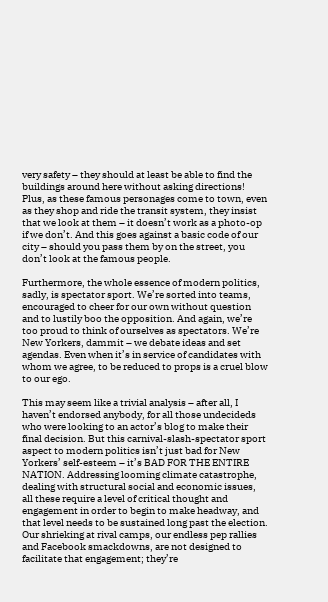very safety – they should at least be able to find the buildings around here without asking directions!  Plus, as these famous personages come to town, even as they shop and ride the transit system, they insist that we look at them – it doesn’t work as a photo-op if we don’t. And this goes against a basic code of our city – should you pass them by on the street, you don’t look at the famous people.

Furthermore, the whole essence of modern politics, sadly, is spectator sport. We’re sorted into teams, encouraged to cheer for our own without question and to lustily boo the opposition. And again, we’re too proud to think of ourselves as spectators. We’re New Yorkers, dammit – we debate ideas and set agendas. Even when it’s in service of candidates with whom we agree, to be reduced to props is a cruel blow to our ego.

This may seem like a trivial analysis – after all, I haven’t endorsed anybody, for all those undecideds who were looking to an actor’s blog to make their final decision. But this carnival-slash-spectator sport aspect to modern politics isn’t just bad for New Yorkers’ self-esteem – it’s BAD FOR THE ENTIRE NATION. Addressing looming climate catastrophe, dealing with structural social and economic issues, all these require a level of critical thought and engagement in order to begin to make headway, and that level needs to be sustained long past the election. Our shrieking at rival camps, our endless pep rallies and Facebook smackdowns, are not designed to facilitate that engagement; they’re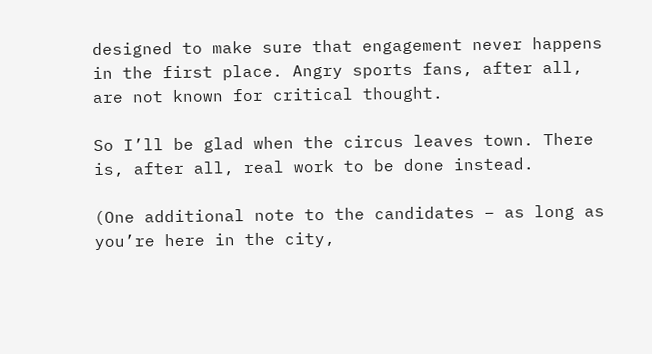designed to make sure that engagement never happens in the first place. Angry sports fans, after all, are not known for critical thought.

So I’ll be glad when the circus leaves town. There is, after all, real work to be done instead.

(One additional note to the candidates – as long as you’re here in the city,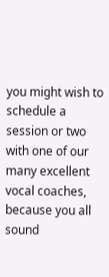you might wish to schedule a session or two with one of our many excellent vocal coaches, because you all sound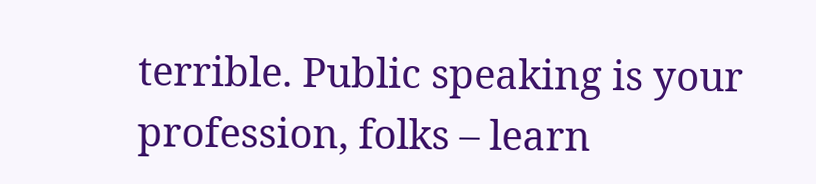terrible. Public speaking is your profession, folks – learn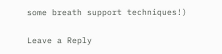some breath support techniques!)

Leave a Reply